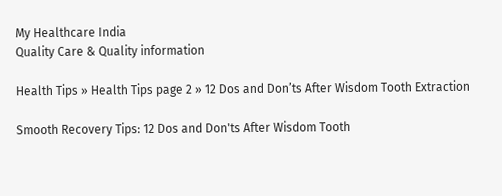My Healthcare India
Quality Care & Quality information

Health Tips » Health Tips page 2 » 12 Dos and Don’ts After Wisdom Tooth Extraction

Smooth Recovery Tips: 12 Dos and Don'ts After Wisdom Tooth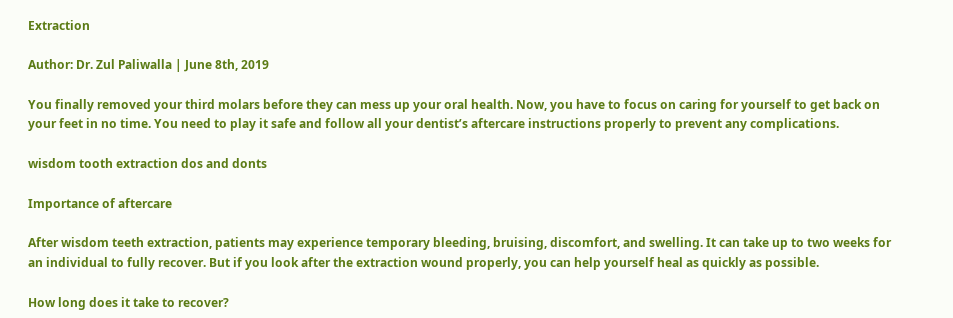Extraction

Author: Dr. Zul Paliwalla | June 8th, 2019

You finally removed your third molars before they can mess up your oral health. Now, you have to focus on caring for yourself to get back on your feet in no time. You need to play it safe and follow all your dentist’s aftercare instructions properly to prevent any complications.

wisdom tooth extraction dos and donts

Importance of aftercare

After wisdom teeth extraction, patients may experience temporary bleeding, bruising, discomfort, and swelling. It can take up to two weeks for an individual to fully recover. But if you look after the extraction wound properly, you can help yourself heal as quickly as possible.

How long does it take to recover?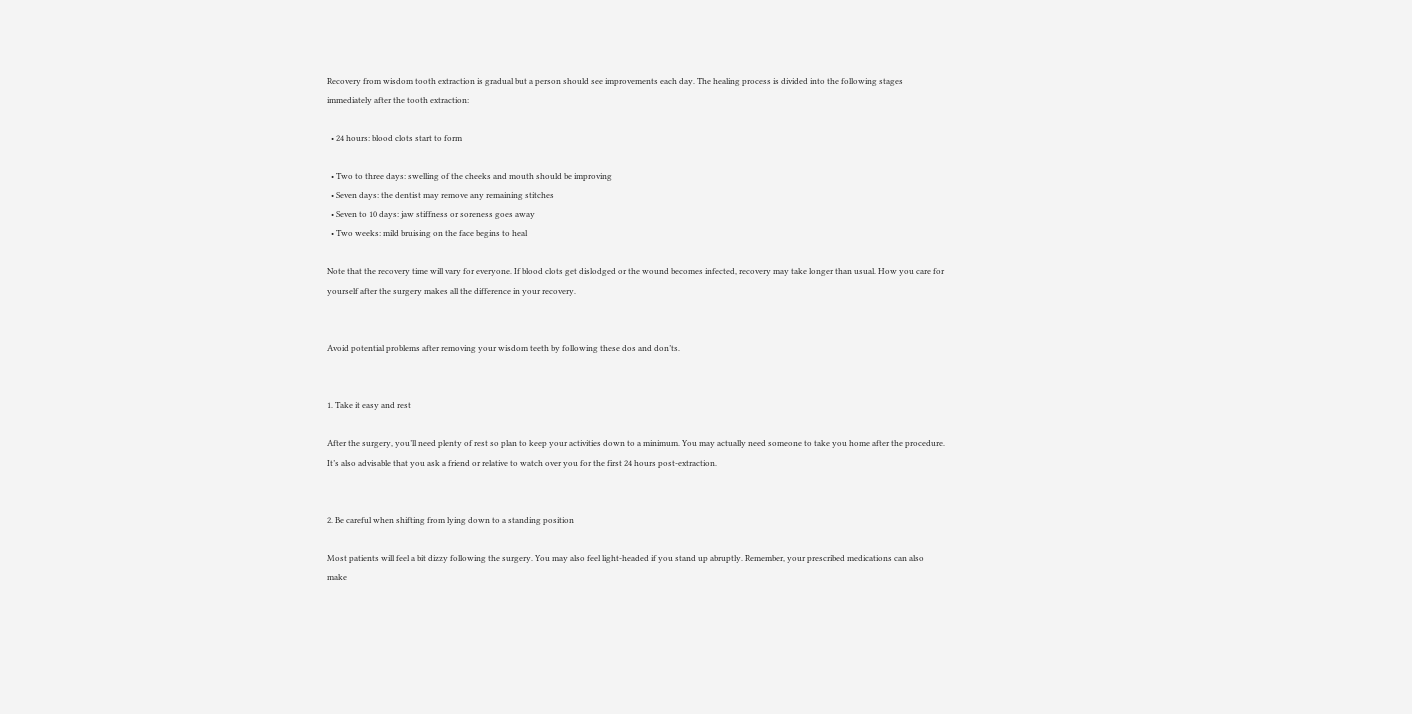Recovery from wisdom tooth extraction is gradual but a person should see improvements each day. The healing process is divided into the following stages immediately after the tooth extraction:

  • 24 hours: blood clots start to form

  • Two to three days: swelling of the cheeks and mouth should be improving
  • Seven days: the dentist may remove any remaining stitches
  • Seven to 10 days: jaw stiffness or soreness goes away
  • Two weeks: mild bruising on the face begins to heal

Note that the recovery time will vary for everyone. If blood clots get dislodged or the wound becomes infected, recovery may take longer than usual. How you care for yourself after the surgery makes all the difference in your recovery.


Avoid potential problems after removing your wisdom teeth by following these dos and don’ts.


1. Take it easy and rest

After the surgery, you’ll need plenty of rest so plan to keep your activities down to a minimum. You may actually need someone to take you home after the procedure. It’s also advisable that you ask a friend or relative to watch over you for the first 24 hours post-extraction.


2. Be careful when shifting from lying down to a standing position

Most patients will feel a bit dizzy following the surgery. You may also feel light-headed if you stand up abruptly. Remember, your prescribed medications can also make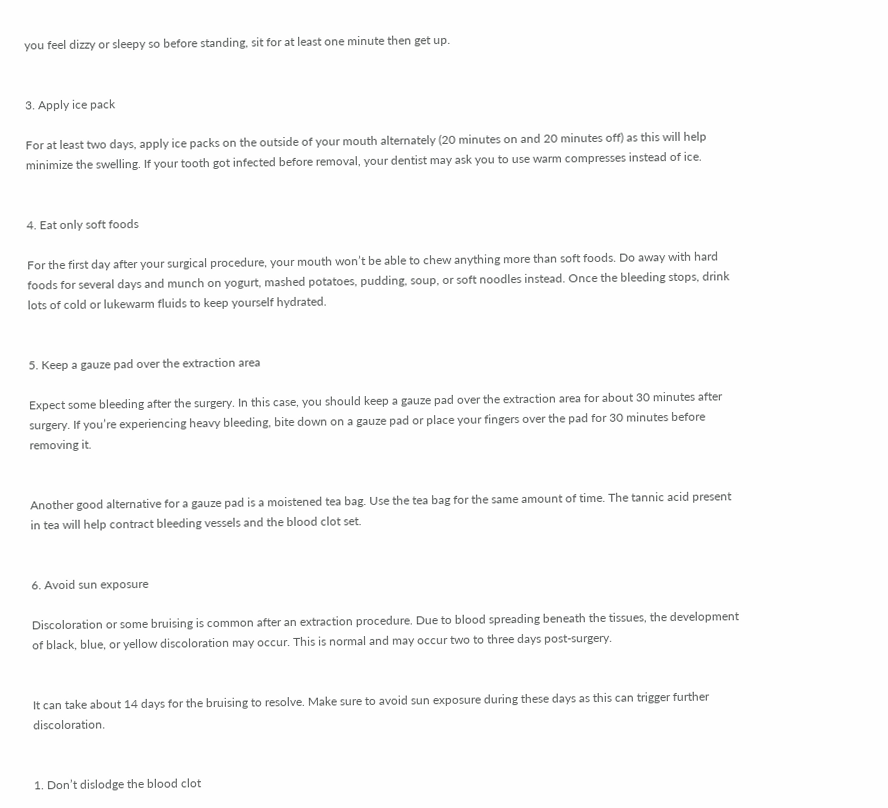you feel dizzy or sleepy so before standing, sit for at least one minute then get up.


3. Apply ice pack

For at least two days, apply ice packs on the outside of your mouth alternately (20 minutes on and 20 minutes off) as this will help minimize the swelling. If your tooth got infected before removal, your dentist may ask you to use warm compresses instead of ice.


4. Eat only soft foods

For the first day after your surgical procedure, your mouth won’t be able to chew anything more than soft foods. Do away with hard foods for several days and munch on yogurt, mashed potatoes, pudding, soup, or soft noodles instead. Once the bleeding stops, drink lots of cold or lukewarm fluids to keep yourself hydrated.


5. Keep a gauze pad over the extraction area

Expect some bleeding after the surgery. In this case, you should keep a gauze pad over the extraction area for about 30 minutes after surgery. If you’re experiencing heavy bleeding, bite down on a gauze pad or place your fingers over the pad for 30 minutes before removing it.


Another good alternative for a gauze pad is a moistened tea bag. Use the tea bag for the same amount of time. The tannic acid present in tea will help contract bleeding vessels and the blood clot set.


6. Avoid sun exposure

Discoloration or some bruising is common after an extraction procedure. Due to blood spreading beneath the tissues, the development of black, blue, or yellow discoloration may occur. This is normal and may occur two to three days post-surgery.


It can take about 14 days for the bruising to resolve. Make sure to avoid sun exposure during these days as this can trigger further discoloration.


1. Don’t dislodge the blood clot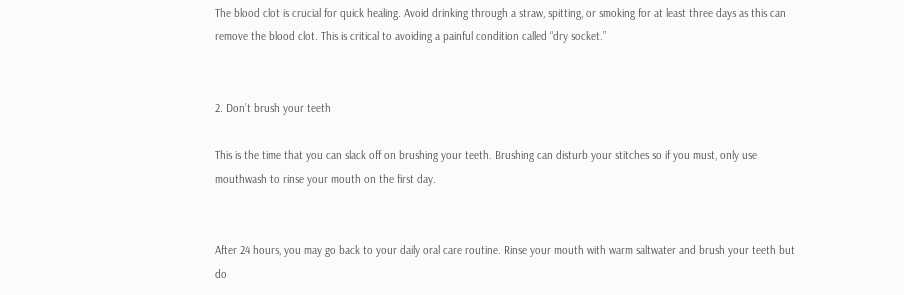The blood clot is crucial for quick healing. Avoid drinking through a straw, spitting, or smoking for at least three days as this can remove the blood clot. This is critical to avoiding a painful condition called “dry socket.”


2. Don’t brush your teeth

This is the time that you can slack off on brushing your teeth. Brushing can disturb your stitches so if you must, only use mouthwash to rinse your mouth on the first day.


After 24 hours, you may go back to your daily oral care routine. Rinse your mouth with warm saltwater and brush your teeth but do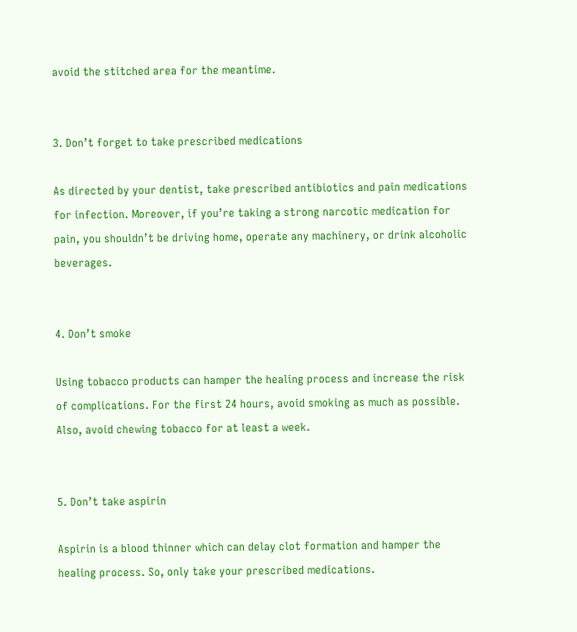avoid the stitched area for the meantime.


3. Don’t forget to take prescribed medications

As directed by your dentist, take prescribed antibiotics and pain medications for infection. Moreover, if you’re taking a strong narcotic medication for pain, you shouldn’t be driving home, operate any machinery, or drink alcoholic beverages.


4. Don’t smoke

Using tobacco products can hamper the healing process and increase the risk of complications. For the first 24 hours, avoid smoking as much as possible. Also, avoid chewing tobacco for at least a week.


5. Don’t take aspirin

Aspirin is a blood thinner which can delay clot formation and hamper the healing process. So, only take your prescribed medications.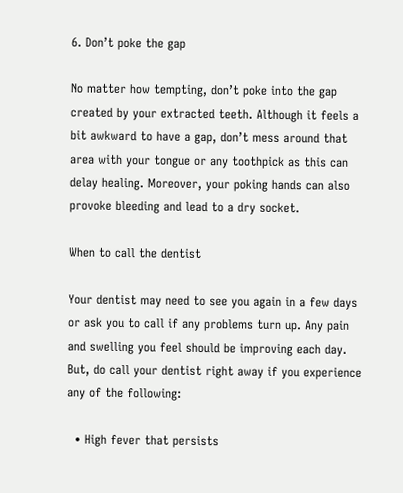6. Don’t poke the gap

No matter how tempting, don’t poke into the gap created by your extracted teeth. Although it feels a bit awkward to have a gap, don’t mess around that area with your tongue or any toothpick as this can delay healing. Moreover, your poking hands can also provoke bleeding and lead to a dry socket.

When to call the dentist

Your dentist may need to see you again in a few days or ask you to call if any problems turn up. Any pain and swelling you feel should be improving each day. But, do call your dentist right away if you experience any of the following:

  • High fever that persists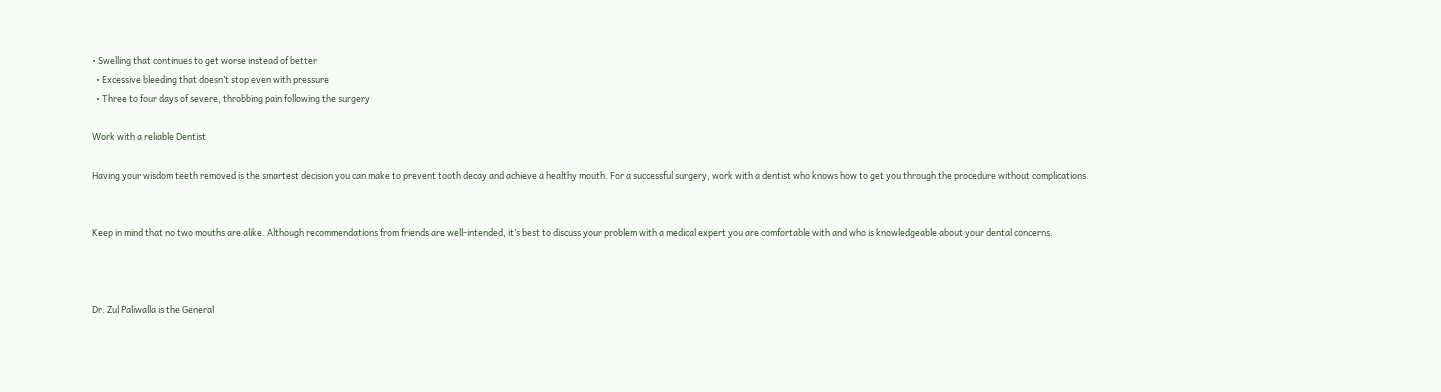• Swelling that continues to get worse instead of better
  • Excessive bleeding that doesn’t stop even with pressure
  • Three to four days of severe, throbbing pain following the surgery

Work with a reliable Dentist

Having your wisdom teeth removed is the smartest decision you can make to prevent tooth decay and achieve a healthy mouth. For a successful surgery, work with a dentist who knows how to get you through the procedure without complications.


Keep in mind that no two mouths are alike. Although recommendations from friends are well-intended, it’s best to discuss your problem with a medical expert you are comfortable with and who is knowledgeable about your dental concerns.



Dr. Zul Paliwalla is the General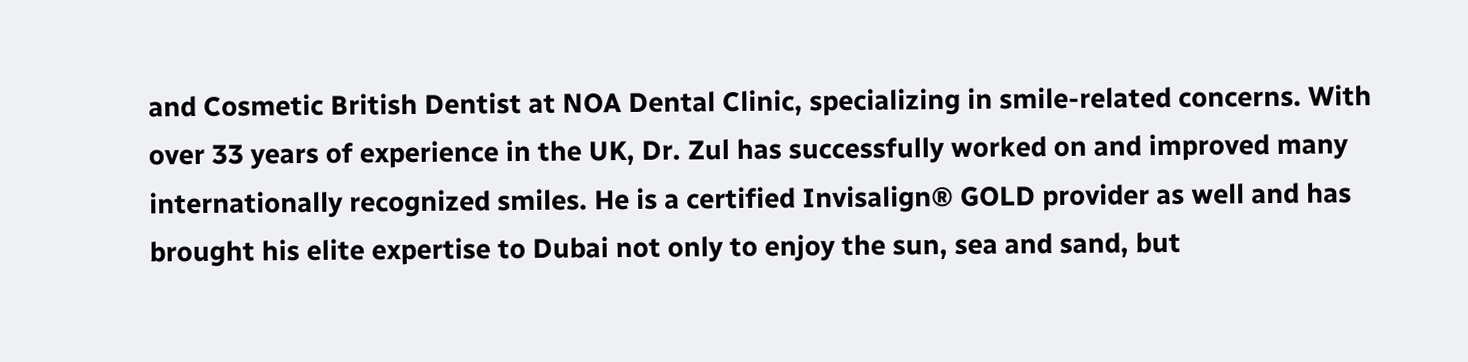and Cosmetic British Dentist at NOA Dental Clinic, specializing in smile-related concerns. With over 33 years of experience in the UK, Dr. Zul has successfully worked on and improved many internationally recognized smiles. He is a certified Invisalign® GOLD provider as well and has brought his elite expertise to Dubai not only to enjoy the sun, sea and sand, but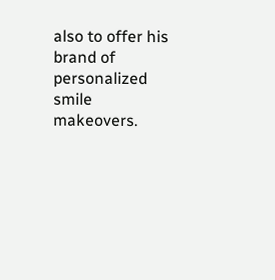also to offer his brand of personalized smile makeovers.